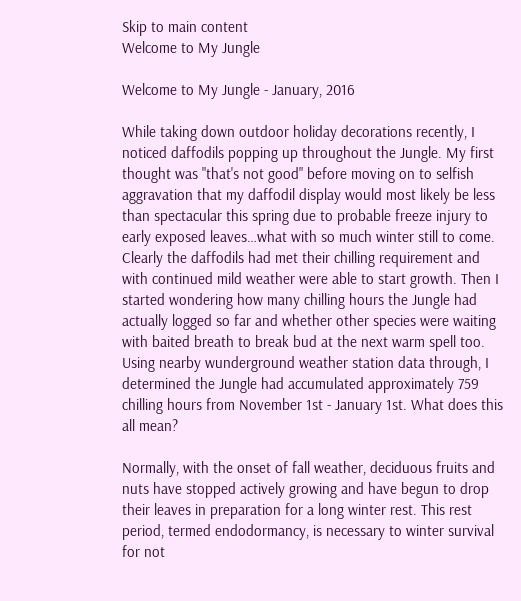Skip to main content
Welcome to My Jungle

Welcome to My Jungle - January, 2016

While taking down outdoor holiday decorations recently, I noticed daffodils popping up throughout the Jungle. My first thought was "that's not good" before moving on to selfish aggravation that my daffodil display would most likely be less than spectacular this spring due to probable freeze injury to early exposed leaves…what with so much winter still to come. Clearly the daffodils had met their chilling requirement and with continued mild weather were able to start growth. Then I started wondering how many chilling hours the Jungle had actually logged so far and whether other species were waiting with baited breath to break bud at the next warm spell too. Using nearby wunderground weather station data through, I determined the Jungle had accumulated approximately 759 chilling hours from November 1st - January 1st. What does this all mean?

Normally, with the onset of fall weather, deciduous fruits and nuts have stopped actively growing and have begun to drop their leaves in preparation for a long winter rest. This rest period, termed endodormancy, is necessary to winter survival for not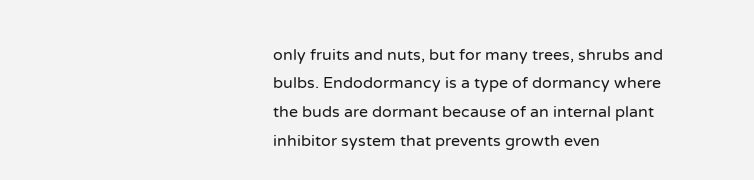only fruits and nuts, but for many trees, shrubs and bulbs. Endodormancy is a type of dormancy where the buds are dormant because of an internal plant inhibitor system that prevents growth even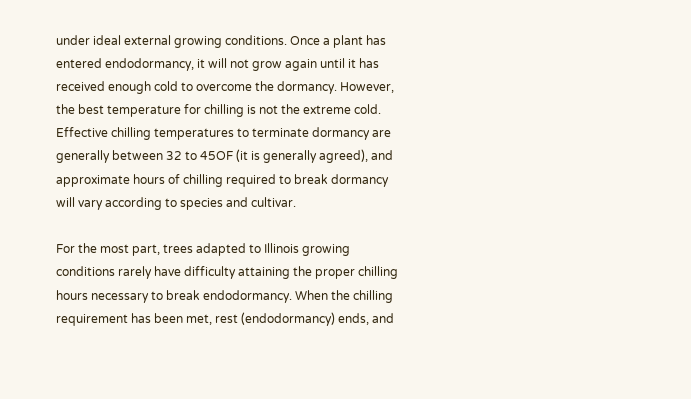under ideal external growing conditions. Once a plant has entered endodormancy, it will not grow again until it has received enough cold to overcome the dormancy. However, the best temperature for chilling is not the extreme cold. Effective chilling temperatures to terminate dormancy are generally between 32 to 45OF (it is generally agreed), and approximate hours of chilling required to break dormancy will vary according to species and cultivar.

For the most part, trees adapted to Illinois growing conditions rarely have difficulty attaining the proper chilling hours necessary to break endodormancy. When the chilling requirement has been met, rest (endodormancy) ends, and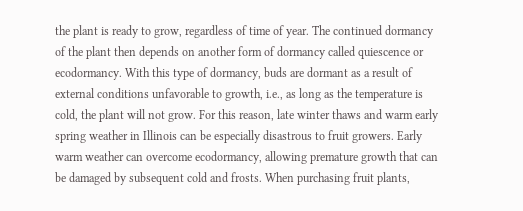the plant is ready to grow, regardless of time of year. The continued dormancy of the plant then depends on another form of dormancy called quiescence or ecodormancy. With this type of dormancy, buds are dormant as a result of external conditions unfavorable to growth, i.e., as long as the temperature is cold, the plant will not grow. For this reason, late winter thaws and warm early spring weather in Illinois can be especially disastrous to fruit growers. Early warm weather can overcome ecodormancy, allowing premature growth that can be damaged by subsequent cold and frosts. When purchasing fruit plants,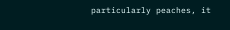particularly peaches, it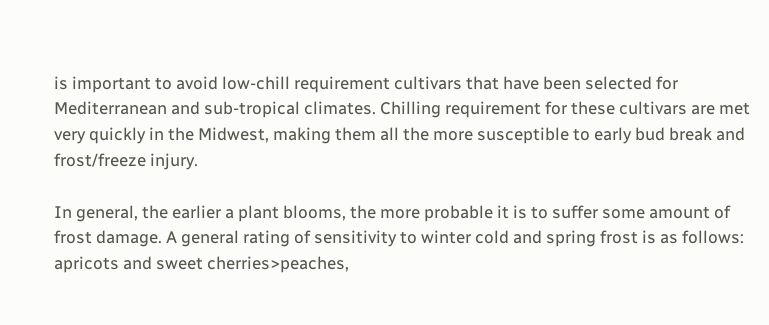is important to avoid low-chill requirement cultivars that have been selected for Mediterranean and sub-tropical climates. Chilling requirement for these cultivars are met very quickly in the Midwest, making them all the more susceptible to early bud break and frost/freeze injury.

In general, the earlier a plant blooms, the more probable it is to suffer some amount of frost damage. A general rating of sensitivity to winter cold and spring frost is as follows: apricots and sweet cherries>peaches,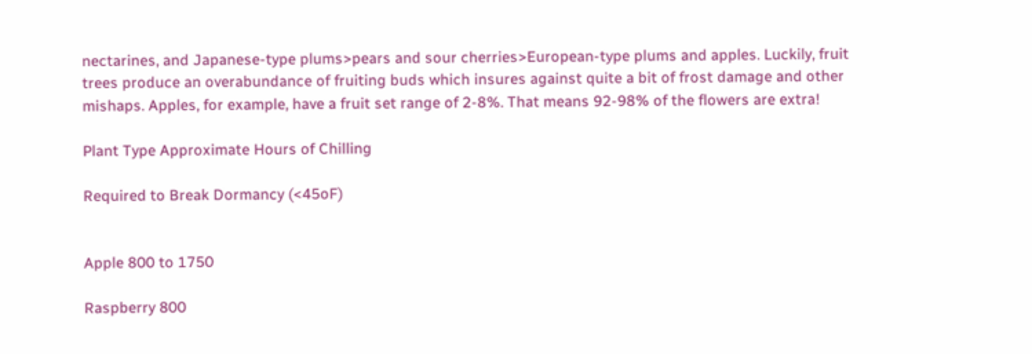nectarines, and Japanese-type plums>pears and sour cherries>European-type plums and apples. Luckily, fruit trees produce an overabundance of fruiting buds which insures against quite a bit of frost damage and other mishaps. Apples, for example, have a fruit set range of 2-8%. That means 92-98% of the flowers are extra!

Plant Type Approximate Hours of Chilling

Required to Break Dormancy (<45oF)


Apple 800 to 1750

Raspberry 800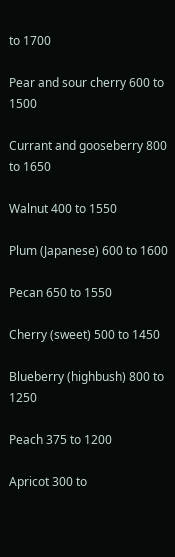to 1700

Pear and sour cherry 600 to 1500

Currant and gooseberry 800 to 1650

Walnut 400 to 1550

Plum (Japanese) 600 to 1600

Pecan 650 to 1550

Cherry (sweet) 500 to 1450

Blueberry (highbush) 800 to 1250

Peach 375 to 1200

Apricot 300 to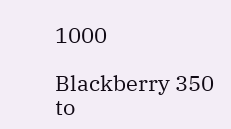1000

Blackberry 350 to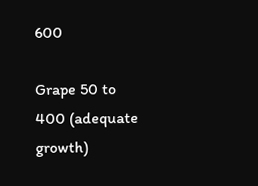600

Grape 50 to 400 (adequate growth)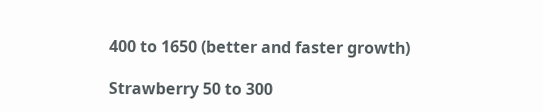400 to 1650 (better and faster growth)

Strawberry 50 to 300